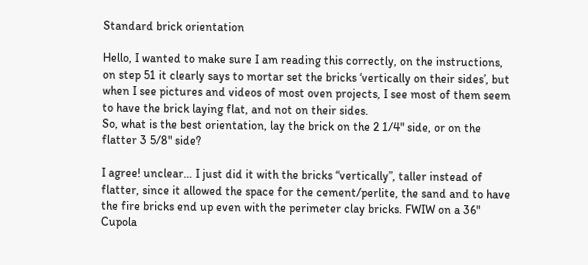Standard brick orientation

Hello, I wanted to make sure I am reading this correctly, on the instructions, on step 51 it clearly says to mortar set the bricks ‘vertically on their sides’, but when I see pictures and videos of most oven projects, I see most of them seem to have the brick laying flat, and not on their sides.
So, what is the best orientation, lay the brick on the 2 1/4" side, or on the flatter 3 5/8" side?

I agree! unclear… I just did it with the bricks “vertically”, taller instead of flatter, since it allowed the space for the cement/perlite, the sand and to have the fire bricks end up even with the perimeter clay bricks. FWIW on a 36" Cupola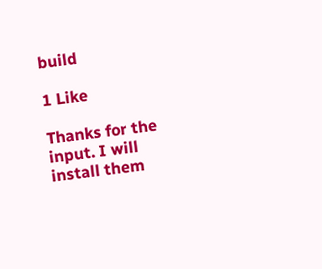build

1 Like

Thanks for the input. I will install them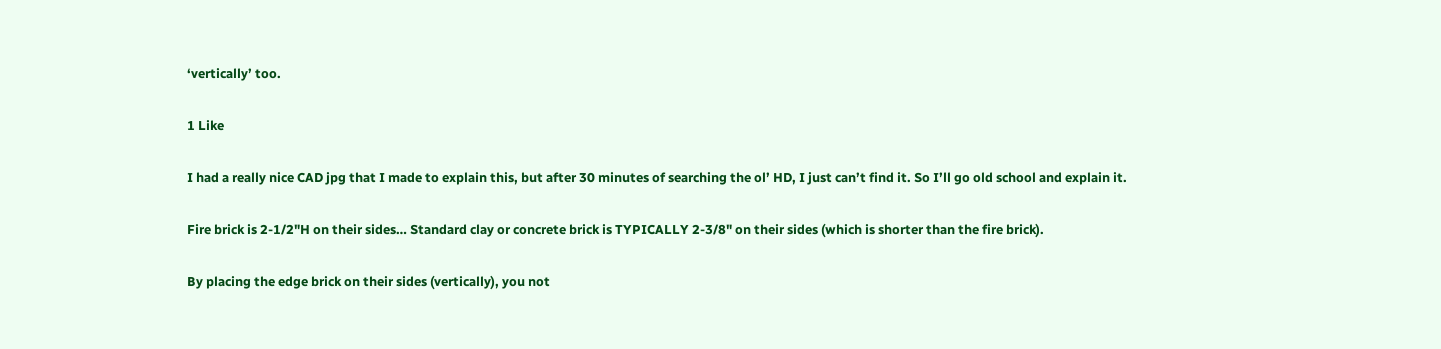‘vertically’ too.

1 Like

I had a really nice CAD jpg that I made to explain this, but after 30 minutes of searching the ol’ HD, I just can’t find it. So I’ll go old school and explain it.

Fire brick is 2-1/2"H on their sides… Standard clay or concrete brick is TYPICALLY 2-3/8" on their sides (which is shorter than the fire brick).

By placing the edge brick on their sides (vertically), you not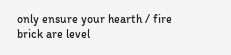only ensure your hearth / fire brick are level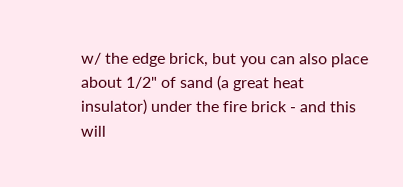w/ the edge brick, but you can also place about 1/2" of sand (a great heat insulator) under the fire brick - and this will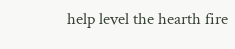help level the hearth fire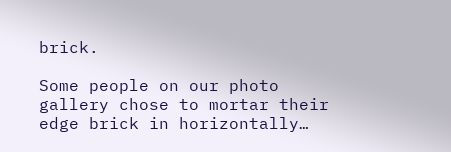brick.

Some people on our photo gallery chose to mortar their edge brick in horizontally…